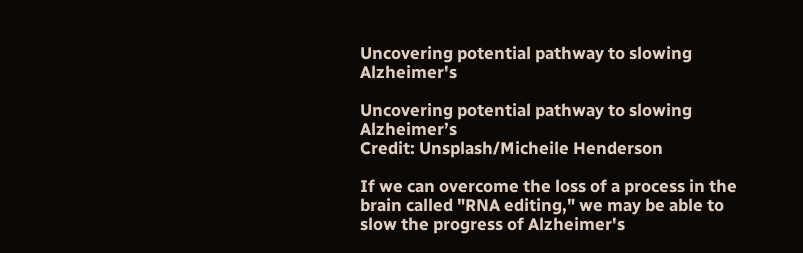Uncovering potential pathway to slowing Alzheimer's

Uncovering potential pathway to slowing Alzheimer’s
Credit: Unsplash/Micheile Henderson

If we can overcome the loss of a process in the brain called "RNA editing," we may be able to slow the progress of Alzheimer's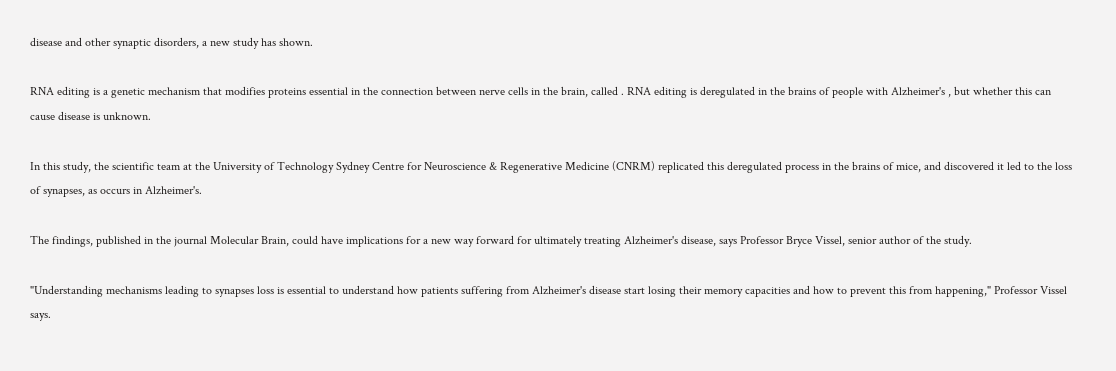disease and other synaptic disorders, a new study has shown.

RNA editing is a genetic mechanism that modifies proteins essential in the connection between nerve cells in the brain, called . RNA editing is deregulated in the brains of people with Alzheimer's , but whether this can cause disease is unknown.

In this study, the scientific team at the University of Technology Sydney Centre for Neuroscience & Regenerative Medicine (CNRM) replicated this deregulated process in the brains of mice, and discovered it led to the loss of synapses, as occurs in Alzheimer's.

The findings, published in the journal Molecular Brain, could have implications for a new way forward for ultimately treating Alzheimer's disease, says Professor Bryce Vissel, senior author of the study.

"Understanding mechanisms leading to synapses loss is essential to understand how patients suffering from Alzheimer's disease start losing their memory capacities and how to prevent this from happening," Professor Vissel says.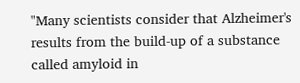"Many scientists consider that Alzheimer's results from the build-up of a substance called amyloid in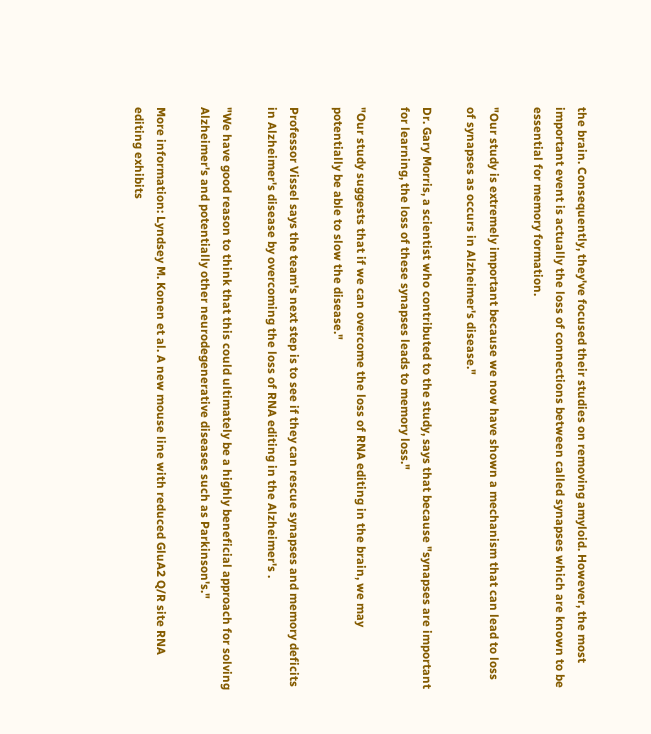the brain. Consequently, they've focused their studies on removing amyloid. However, the most important event is actually the loss of connections between called synapses which are known to be essential for memory formation.

"Our study is extremely important because we now have shown a mechanism that can lead to loss of synapses as occurs in Alzheimer's disease."

Dr. Gary Morris, a scientist who contributed to the study, says that because "synapses are important for learning, the loss of these synapses leads to memory loss."

"Our study suggests that if we can overcome the loss of RNA editing in the brain, we may potentially be able to slow the disease."

Professor Vissel says the team's next step is to see if they can rescue synapses and memory deficits in Alzheimer's disease by overcoming the loss of RNA editing in the Alzheimer's .

"We have good reason to think that this could ultimately be a highly beneficial approach for solving Alzheimer's and potentially other neurodegenerative diseases such as Parkinson's."

More information: Lyndsey M. Konen et al. A new mouse line with reduced GluA2 Q/R site RNA editing exhibits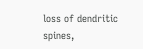loss of dendritic spines,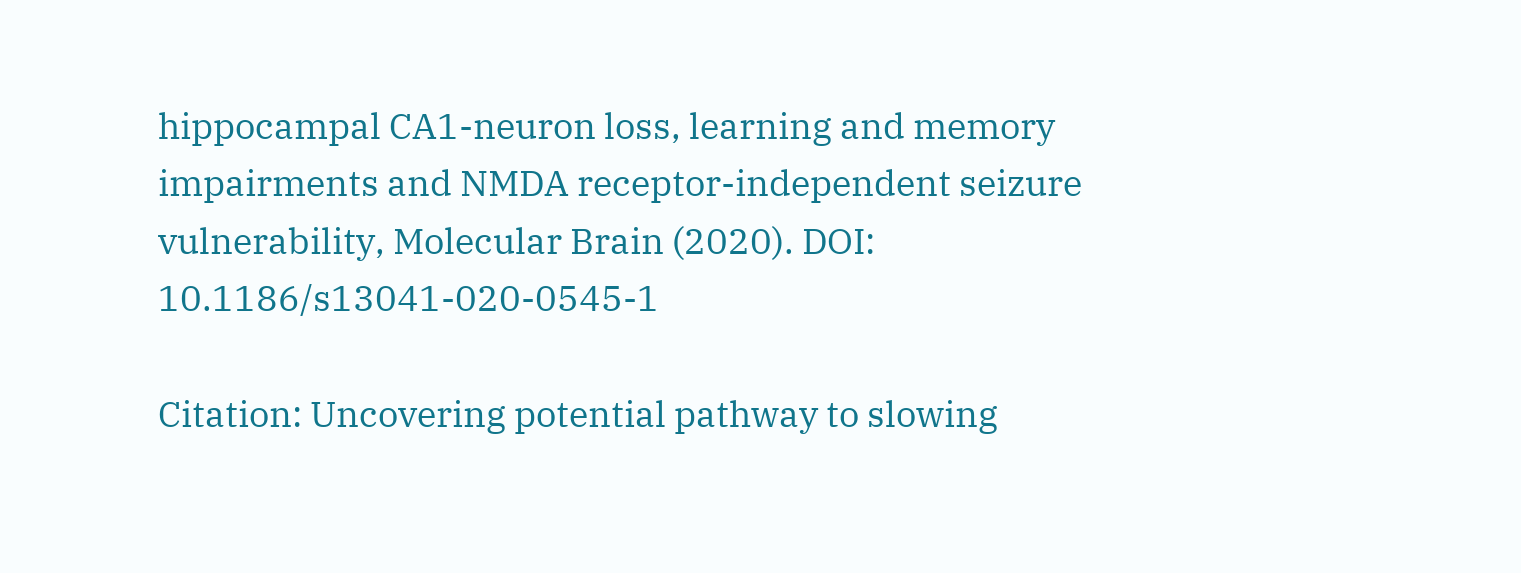hippocampal CA1-neuron loss, learning and memory impairments and NMDA receptor-independent seizure vulnerability, Molecular Brain (2020). DOI: 10.1186/s13041-020-0545-1

Citation: Uncovering potential pathway to slowing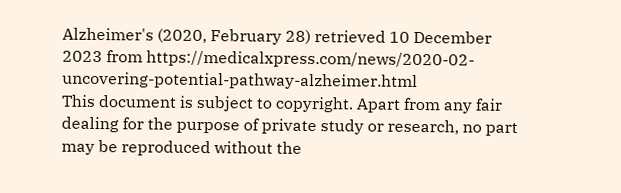Alzheimer's (2020, February 28) retrieved 10 December 2023 from https://medicalxpress.com/news/2020-02-uncovering-potential-pathway-alzheimer.html
This document is subject to copyright. Apart from any fair dealing for the purpose of private study or research, no part may be reproduced without the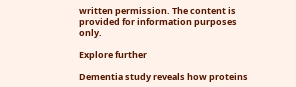written permission. The content is provided for information purposes only.

Explore further

Dementia study reveals how proteins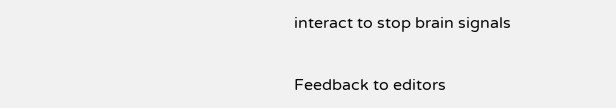interact to stop brain signals


Feedback to editors